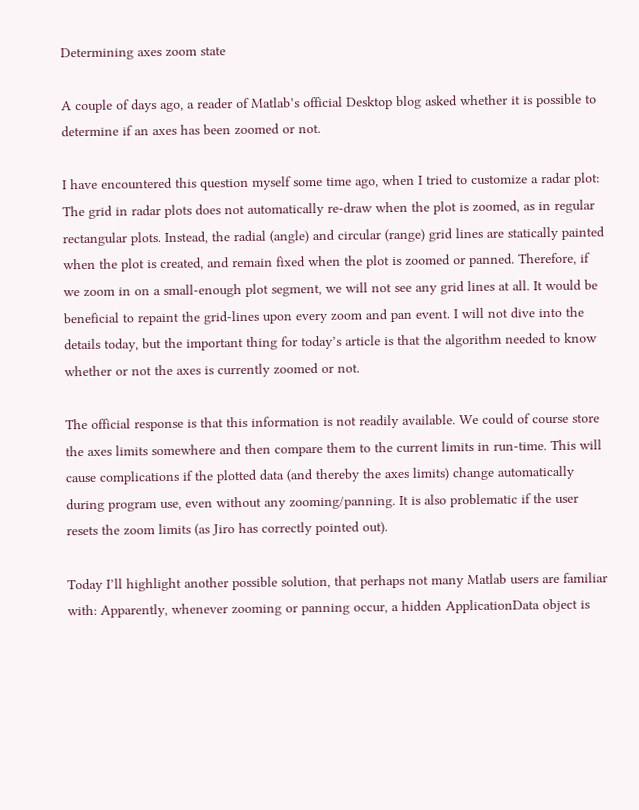Determining axes zoom state

A couple of days ago, a reader of Matlab’s official Desktop blog asked whether it is possible to determine if an axes has been zoomed or not.

I have encountered this question myself some time ago, when I tried to customize a radar plot: The grid in radar plots does not automatically re-draw when the plot is zoomed, as in regular rectangular plots. Instead, the radial (angle) and circular (range) grid lines are statically painted when the plot is created, and remain fixed when the plot is zoomed or panned. Therefore, if we zoom in on a small-enough plot segment, we will not see any grid lines at all. It would be beneficial to repaint the grid-lines upon every zoom and pan event. I will not dive into the details today, but the important thing for today’s article is that the algorithm needed to know whether or not the axes is currently zoomed or not.

The official response is that this information is not readily available. We could of course store the axes limits somewhere and then compare them to the current limits in run-time. This will cause complications if the plotted data (and thereby the axes limits) change automatically during program use, even without any zooming/panning. It is also problematic if the user resets the zoom limits (as Jiro has correctly pointed out).

Today I’ll highlight another possible solution, that perhaps not many Matlab users are familiar with: Apparently, whenever zooming or panning occur, a hidden ApplicationData object is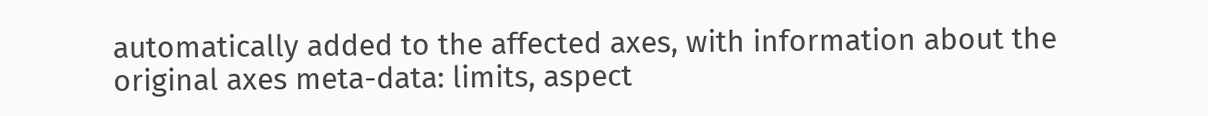automatically added to the affected axes, with information about the original axes meta-data: limits, aspect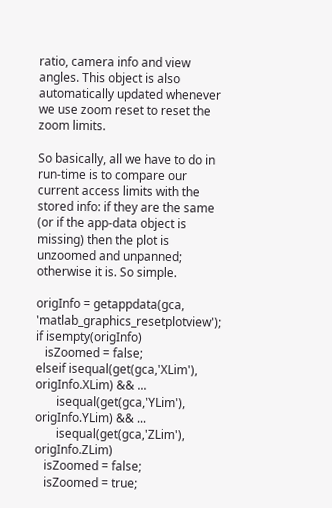ratio, camera info and view angles. This object is also automatically updated whenever we use zoom reset to reset the zoom limits.

So basically, all we have to do in run-time is to compare our current access limits with the stored info: if they are the same (or if the app-data object is missing) then the plot is unzoomed and unpanned; otherwise it is. So simple.

origInfo = getappdata(gca, 'matlab_graphics_resetplotview');
if isempty(origInfo)
   isZoomed = false;
elseif isequal(get(gca,'XLim'), origInfo.XLim) && ...
       isequal(get(gca,'YLim'), origInfo.YLim) && ...
       isequal(get(gca,'ZLim'), origInfo.ZLim)
   isZoomed = false;
   isZoomed = true;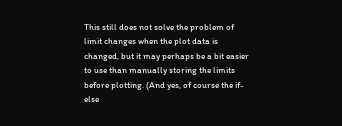This still does not solve the problem of limit changes when the plot data is changed, but it may perhaps be a bit easier to use than manually storing the limits before plotting. (And yes, of course the if-else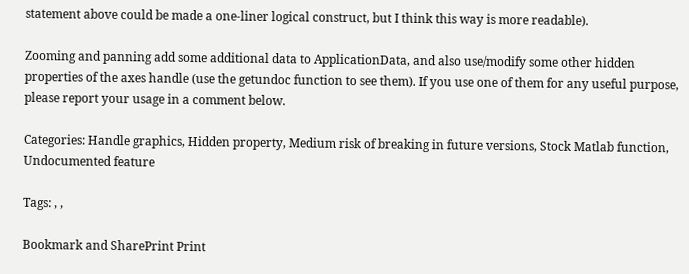statement above could be made a one-liner logical construct, but I think this way is more readable).

Zooming and panning add some additional data to ApplicationData, and also use/modify some other hidden properties of the axes handle (use the getundoc function to see them). If you use one of them for any useful purpose, please report your usage in a comment below.

Categories: Handle graphics, Hidden property, Medium risk of breaking in future versions, Stock Matlab function, Undocumented feature

Tags: , ,

Bookmark and SharePrint Print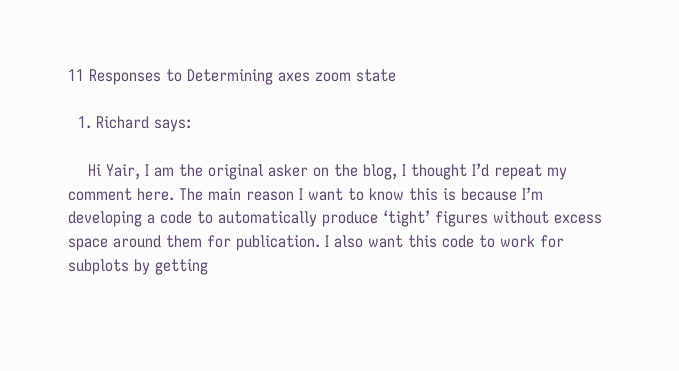11 Responses to Determining axes zoom state

  1. Richard says:

    Hi Yair, I am the original asker on the blog, I thought I’d repeat my comment here. The main reason I want to know this is because I’m developing a code to automatically produce ‘tight’ figures without excess space around them for publication. I also want this code to work for subplots by getting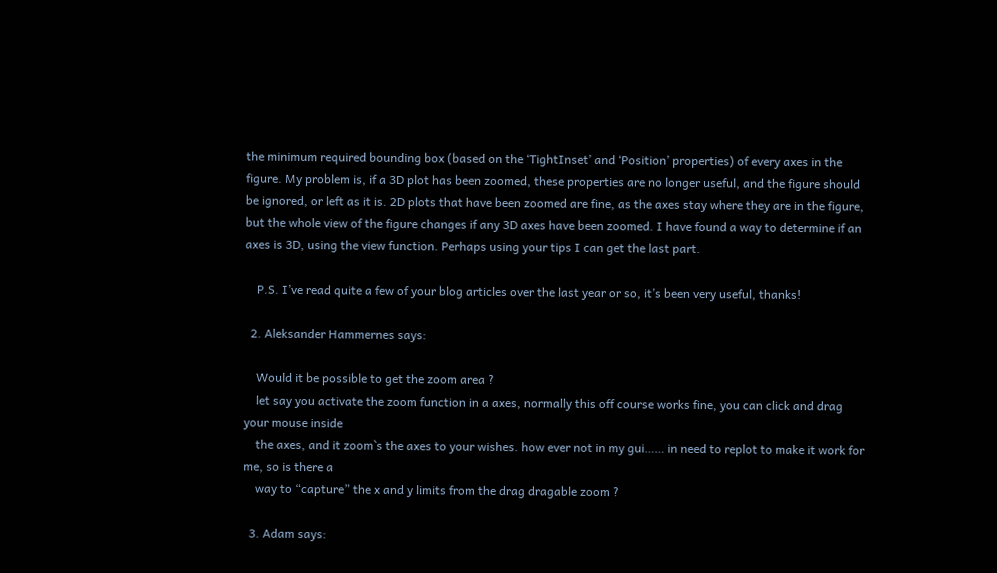the minimum required bounding box (based on the ‘TightInset’ and ‘Position’ properties) of every axes in the figure. My problem is, if a 3D plot has been zoomed, these properties are no longer useful, and the figure should be ignored, or left as it is. 2D plots that have been zoomed are fine, as the axes stay where they are in the figure, but the whole view of the figure changes if any 3D axes have been zoomed. I have found a way to determine if an axes is 3D, using the view function. Perhaps using your tips I can get the last part.

    P.S. I’ve read quite a few of your blog articles over the last year or so, it’s been very useful, thanks!

  2. Aleksander Hammernes says:

    Would it be possible to get the zoom area ?
    let say you activate the zoom function in a axes, normally this off course works fine, you can click and drag your mouse inside
    the axes, and it zoom`s the axes to your wishes. how ever not in my gui…… in need to replot to make it work for me, so is there a
    way to “capture” the x and y limits from the drag dragable zoom ?

  3. Adam says: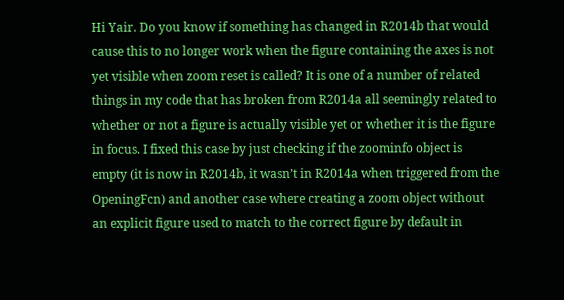Hi Yair. Do you know if something has changed in R2014b that would cause this to no longer work when the figure containing the axes is not yet visible when zoom reset is called? It is one of a number of related things in my code that has broken from R2014a all seemingly related to whether or not a figure is actually visible yet or whether it is the figure in focus. I fixed this case by just checking if the zoominfo object is empty (it is now in R2014b, it wasn’t in R2014a when triggered from the OpeningFcn) and another case where creating a zoom object without an explicit figure used to match to the correct figure by default in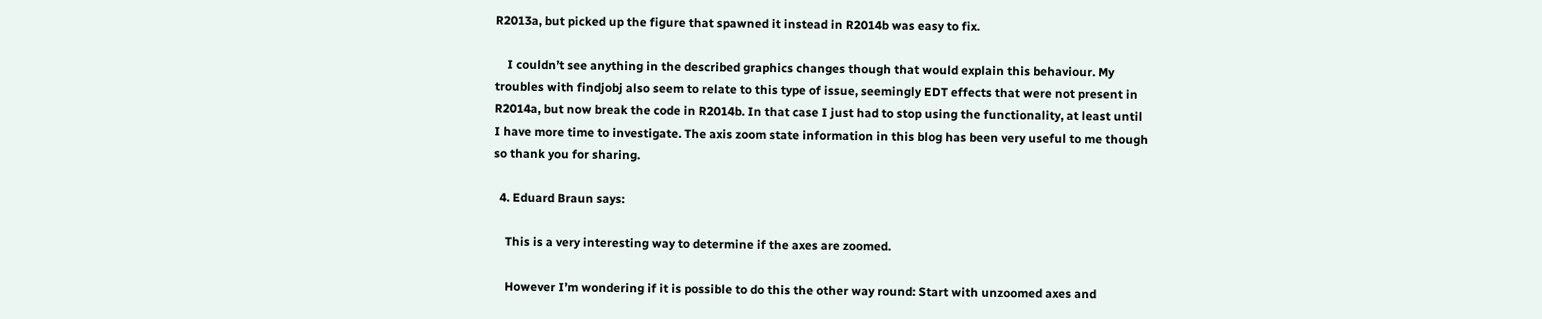R2013a, but picked up the figure that spawned it instead in R2014b was easy to fix.

    I couldn’t see anything in the described graphics changes though that would explain this behaviour. My troubles with findjobj also seem to relate to this type of issue, seemingly EDT effects that were not present in R2014a, but now break the code in R2014b. In that case I just had to stop using the functionality, at least until I have more time to investigate. The axis zoom state information in this blog has been very useful to me though so thank you for sharing.

  4. Eduard Braun says:

    This is a very interesting way to determine if the axes are zoomed.

    However I’m wondering if it is possible to do this the other way round: Start with unzoomed axes and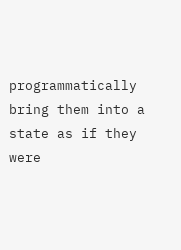programmatically bring them into a state as if they were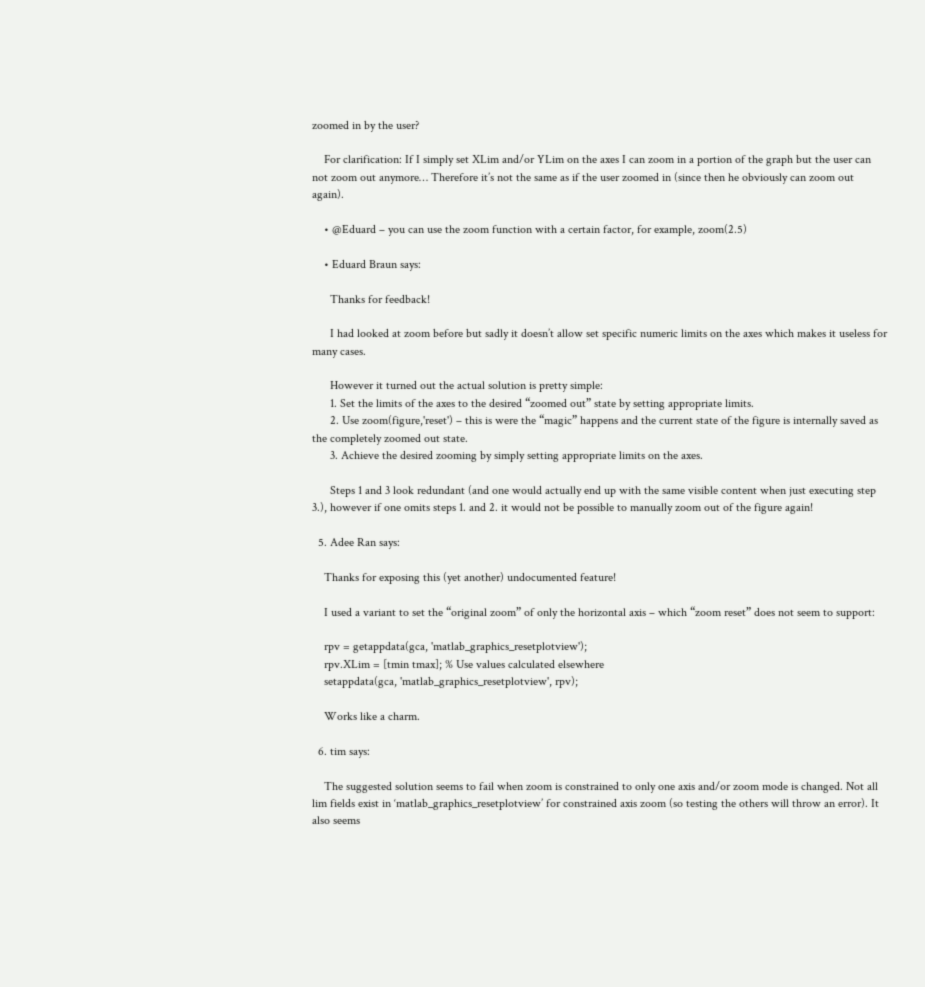zoomed in by the user?

    For clarification: If I simply set XLim and/or YLim on the axes I can zoom in a portion of the graph but the user can not zoom out anymore… Therefore it’s not the same as if the user zoomed in (since then he obviously can zoom out again).

    • @Eduard – you can use the zoom function with a certain factor, for example, zoom(2.5)

    • Eduard Braun says:

      Thanks for feedback!

      I had looked at zoom before but sadly it doesn’t allow set specific numeric limits on the axes which makes it useless for many cases.

      However it turned out the actual solution is pretty simple:
      1. Set the limits of the axes to the desired “zoomed out” state by setting appropriate limits.
      2. Use zoom(figure,'reset') – this is were the “magic” happens and the current state of the figure is internally saved as the completely zoomed out state.
      3. Achieve the desired zooming by simply setting appropriate limits on the axes.

      Steps 1 and 3 look redundant (and one would actually end up with the same visible content when just executing step 3.), however if one omits steps 1. and 2. it would not be possible to manually zoom out of the figure again!

  5. Adee Ran says:

    Thanks for exposing this (yet another) undocumented feature!

    I used a variant to set the “original zoom” of only the horizontal axis – which “zoom reset” does not seem to support:

    rpv = getappdata(gca, 'matlab_graphics_resetplotview');
    rpv.XLim = [tmin tmax]; % Use values calculated elsewhere
    setappdata(gca, 'matlab_graphics_resetplotview', rpv);

    Works like a charm.

  6. tim says:

    The suggested solution seems to fail when zoom is constrained to only one axis and/or zoom mode is changed. Not all lim fields exist in ‘matlab_graphics_resetplotview’ for constrained axis zoom (so testing the others will throw an error). It also seems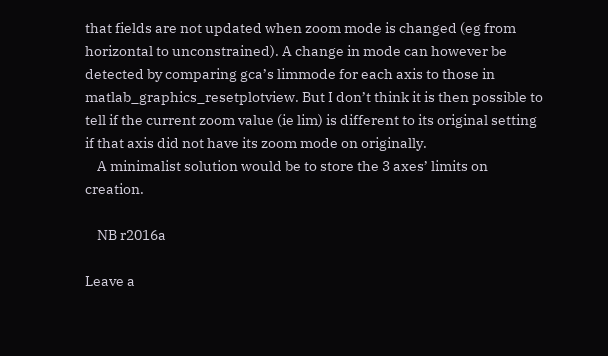that fields are not updated when zoom mode is changed (eg from horizontal to unconstrained). A change in mode can however be detected by comparing gca’s limmode for each axis to those in matlab_graphics_resetplotview. But I don’t think it is then possible to tell if the current zoom value (ie lim) is different to its original setting if that axis did not have its zoom mode on originally.
    A minimalist solution would be to store the 3 axes’ limits on creation.

    NB r2016a

Leave a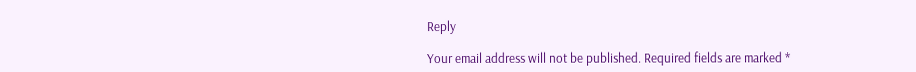Reply

Your email address will not be published. Required fields are marked *